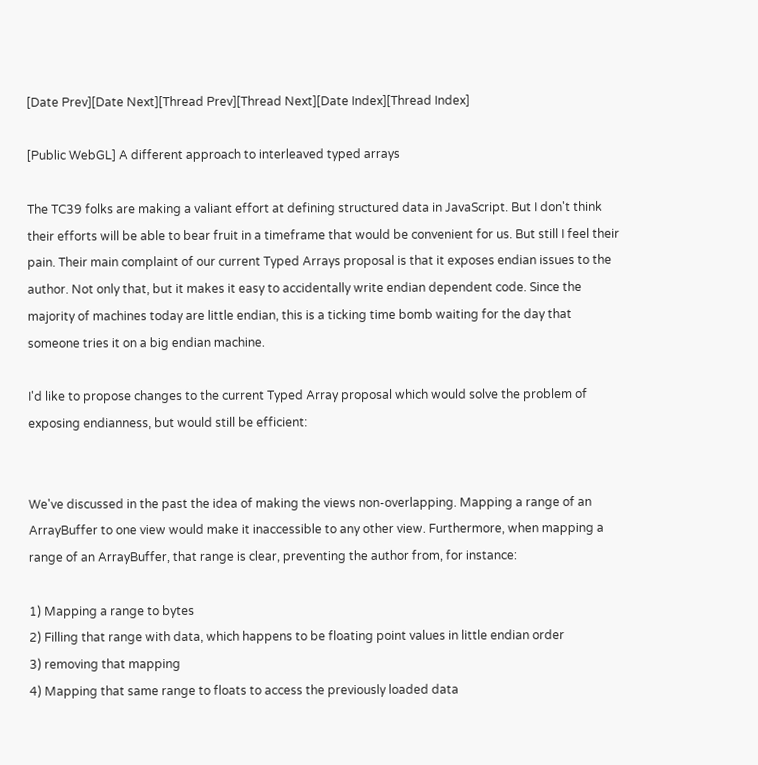[Date Prev][Date Next][Thread Prev][Thread Next][Date Index][Thread Index]

[Public WebGL] A different approach to interleaved typed arrays

The TC39 folks are making a valiant effort at defining structured data in JavaScript. But I don't think their efforts will be able to bear fruit in a timeframe that would be convenient for us. But still I feel their pain. Their main complaint of our current Typed Arrays proposal is that it exposes endian issues to the author. Not only that, but it makes it easy to accidentally write endian dependent code. Since the majority of machines today are little endian, this is a ticking time bomb waiting for the day that someone tries it on a big endian machine.

I'd like to propose changes to the current Typed Array proposal which would solve the problem of exposing endianness, but would still be efficient:


We've discussed in the past the idea of making the views non-overlapping. Mapping a range of an ArrayBuffer to one view would make it inaccessible to any other view. Furthermore, when mapping a range of an ArrayBuffer, that range is clear, preventing the author from, for instance:

1) Mapping a range to bytes
2) Filling that range with data, which happens to be floating point values in little endian order
3) removing that mapping
4) Mapping that same range to floats to access the previously loaded data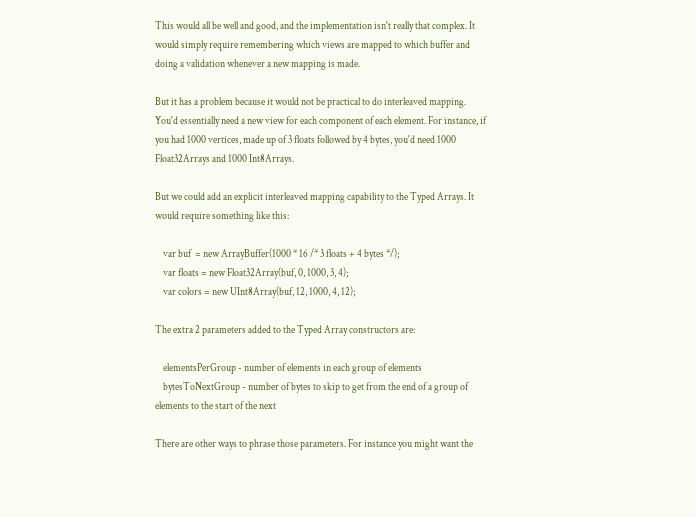This would all be well and good, and the implementation isn't really that complex. It would simply require remembering which views are mapped to which buffer and doing a validation whenever a new mapping is made.

But it has a problem because it would not be practical to do interleaved mapping. You'd essentially need a new view for each component of each element. For instance, if you had 1000 vertices, made up of 3 floats followed by 4 bytes, you'd need 1000 Float32Arrays and 1000 Int8Arrays.

But we could add an explicit interleaved mapping capability to the Typed Arrays. It would require something like this:

    var buf  = new ArrayBuffer(1000 * 16 /* 3 floats + 4 bytes */);
    var floats = new Float32Array(buf, 0, 1000, 3, 4);
    var colors = new UInt8Array(buf, 12, 1000, 4, 12);

The extra 2 parameters added to the Typed Array constructors are:

    elementsPerGroup - number of elements in each group of elements
    bytesToNextGroup - number of bytes to skip to get from the end of a group of elements to the start of the next

There are other ways to phrase those parameters. For instance you might want the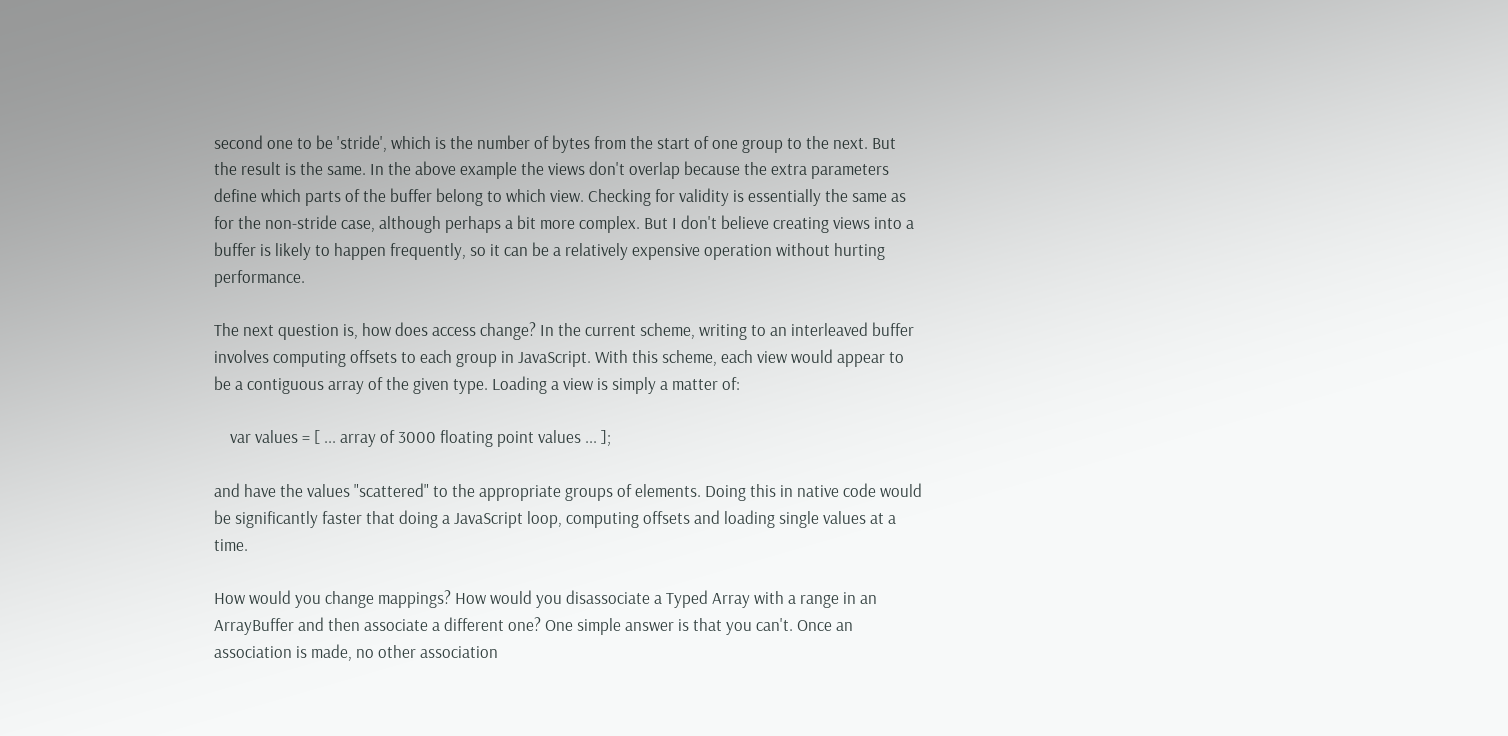second one to be 'stride', which is the number of bytes from the start of one group to the next. But the result is the same. In the above example the views don't overlap because the extra parameters define which parts of the buffer belong to which view. Checking for validity is essentially the same as for the non-stride case, although perhaps a bit more complex. But I don't believe creating views into a buffer is likely to happen frequently, so it can be a relatively expensive operation without hurting performance.

The next question is, how does access change? In the current scheme, writing to an interleaved buffer involves computing offsets to each group in JavaScript. With this scheme, each view would appear to be a contiguous array of the given type. Loading a view is simply a matter of:

    var values = [ ... array of 3000 floating point values ... ];

and have the values "scattered" to the appropriate groups of elements. Doing this in native code would be significantly faster that doing a JavaScript loop, computing offsets and loading single values at a time.

How would you change mappings? How would you disassociate a Typed Array with a range in an ArrayBuffer and then associate a different one? One simple answer is that you can't. Once an association is made, no other association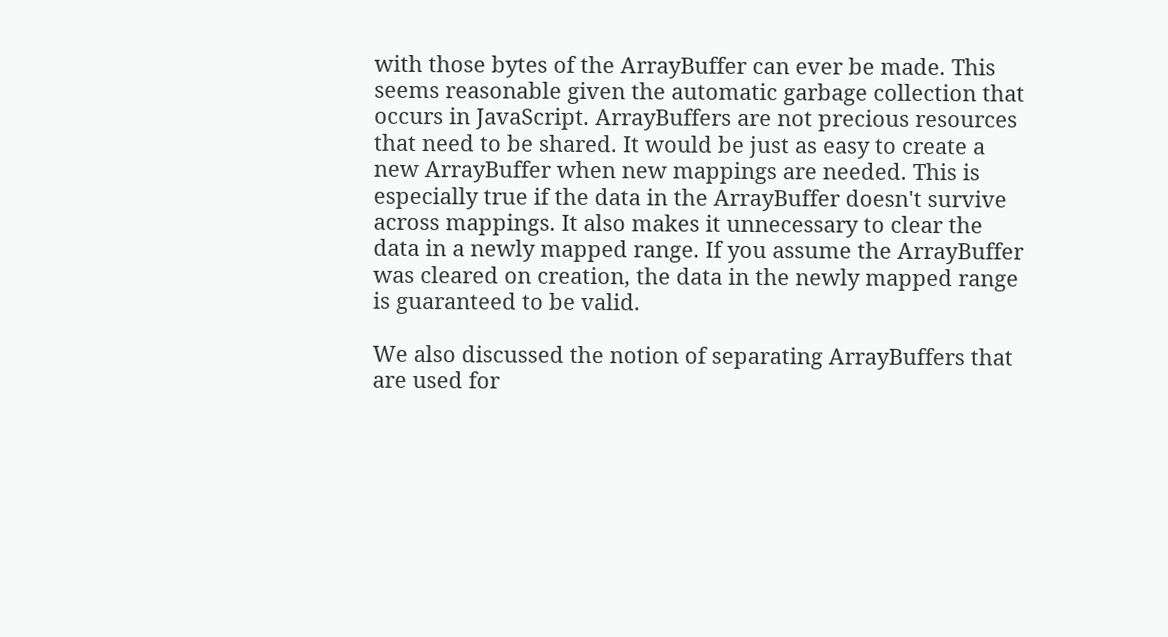with those bytes of the ArrayBuffer can ever be made. This seems reasonable given the automatic garbage collection that occurs in JavaScript. ArrayBuffers are not precious resources that need to be shared. It would be just as easy to create a new ArrayBuffer when new mappings are needed. This is especially true if the data in the ArrayBuffer doesn't survive across mappings. It also makes it unnecessary to clear the data in a newly mapped range. If you assume the ArrayBuffer was cleared on creation, the data in the newly mapped range is guaranteed to be valid.

We also discussed the notion of separating ArrayBuffers that are used for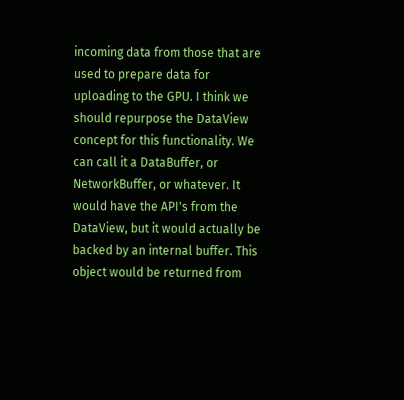incoming data from those that are used to prepare data for uploading to the GPU. I think we should repurpose the DataView concept for this functionality. We can call it a DataBuffer, or NetworkBuffer, or whatever. It would have the API's from the DataView, but it would actually be backed by an internal buffer. This object would be returned from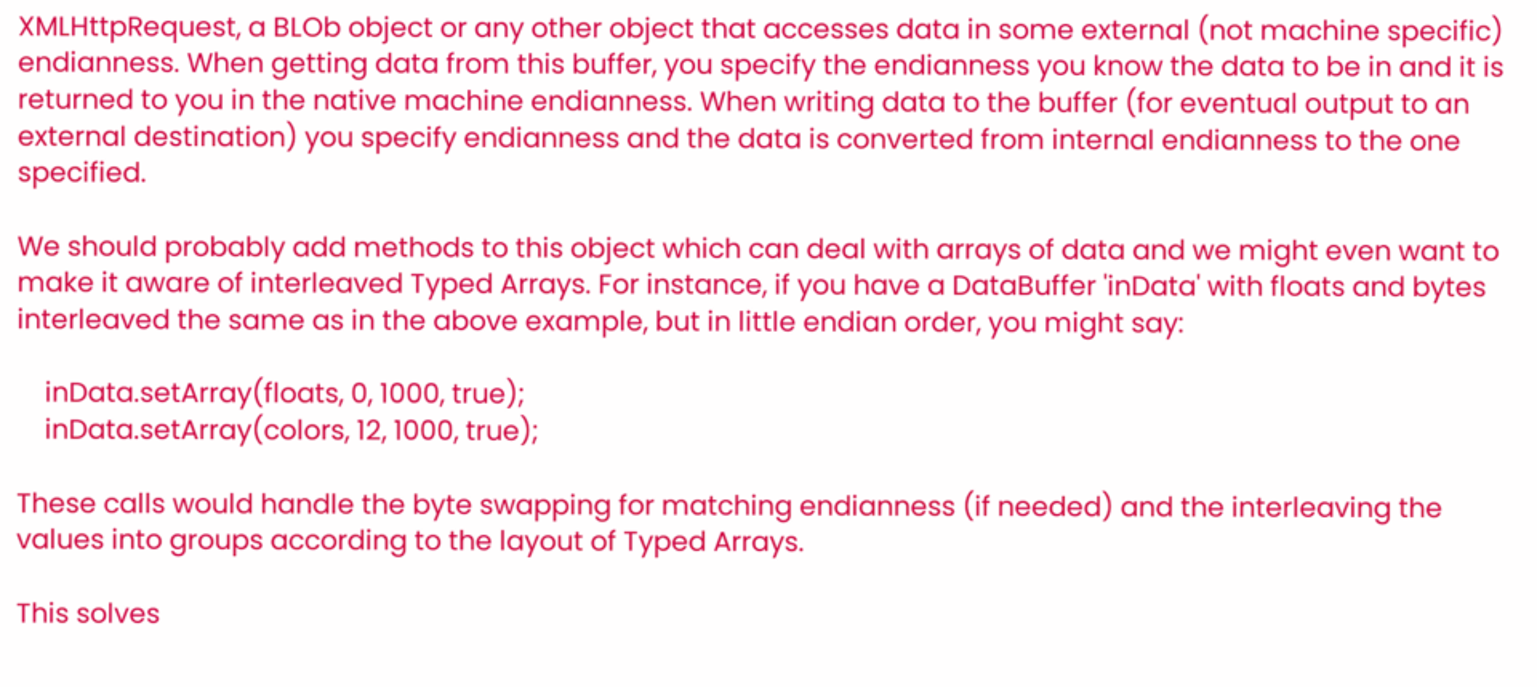XMLHttpRequest, a BLOb object or any other object that accesses data in some external (not machine specific) endianness. When getting data from this buffer, you specify the endianness you know the data to be in and it is returned to you in the native machine endianness. When writing data to the buffer (for eventual output to an external destination) you specify endianness and the data is converted from internal endianness to the one specified.

We should probably add methods to this object which can deal with arrays of data and we might even want to make it aware of interleaved Typed Arrays. For instance, if you have a DataBuffer 'inData' with floats and bytes interleaved the same as in the above example, but in little endian order, you might say:

    inData.setArray(floats, 0, 1000, true);
    inData.setArray(colors, 12, 1000, true);

These calls would handle the byte swapping for matching endianness (if needed) and the interleaving the values into groups according to the layout of Typed Arrays.

This solves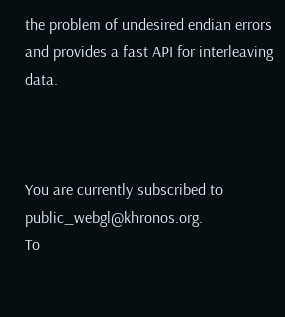the problem of undesired endian errors and provides a fast API for interleaving data.



You are currently subscribed to public_webgl@khronos.org.
To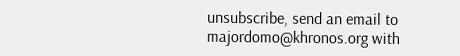unsubscribe, send an email to majordomo@khronos.org with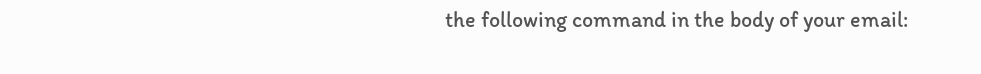the following command in the body of your email: